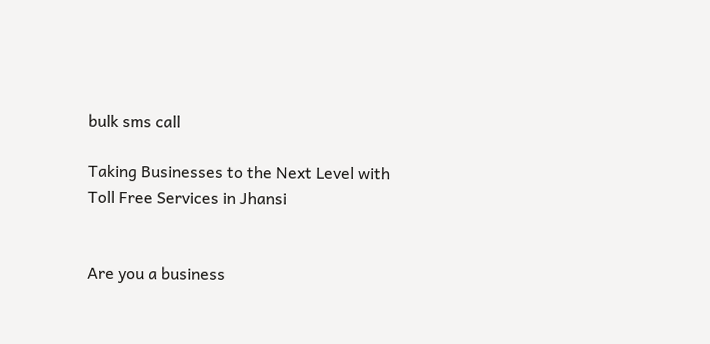bulk sms call

Taking Businesses to the Next Level with Toll Free Services in Jhansi


Are you a business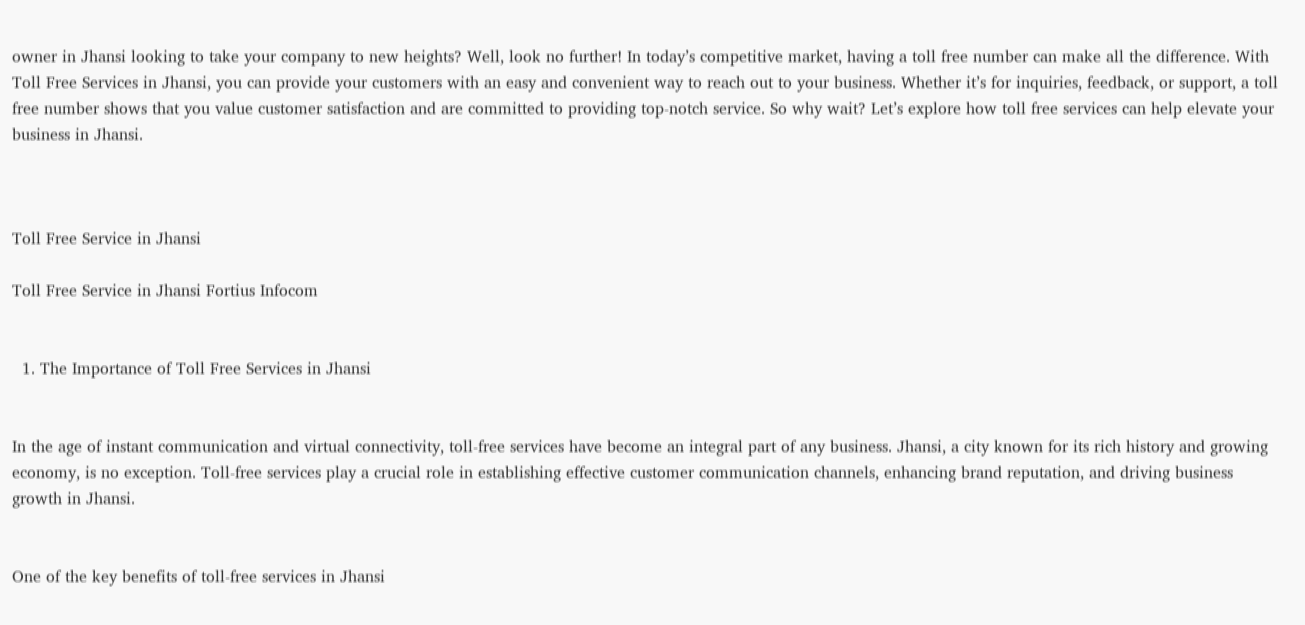owner in Jhansi looking to take your company to new heights? Well, look no further! In today’s competitive market, having a toll free number can make all the difference. With Toll Free Services in Jhansi, you can provide your customers with an easy and convenient way to reach out to your business. Whether it’s for inquiries, feedback, or support, a toll free number shows that you value customer satisfaction and are committed to providing top-notch service. So why wait? Let’s explore how toll free services can help elevate your business in Jhansi.



Toll Free Service in Jhansi

Toll Free Service in Jhansi Fortius Infocom


  1. The Importance of Toll Free Services in Jhansi


In the age of instant communication and virtual connectivity, toll-free services have become an integral part of any business. Jhansi, a city known for its rich history and growing economy, is no exception. Toll-free services play a crucial role in establishing effective customer communication channels, enhancing brand reputation, and driving business growth in Jhansi.


One of the key benefits of toll-free services in Jhansi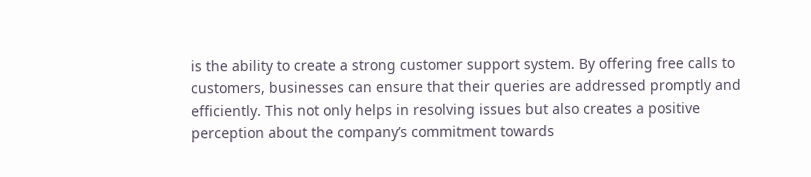is the ability to create a strong customer support system. By offering free calls to customers, businesses can ensure that their queries are addressed promptly and efficiently. This not only helps in resolving issues but also creates a positive perception about the company’s commitment towards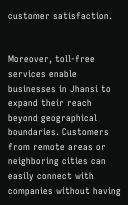customer satisfaction.


Moreover, toll-free services enable businesses in Jhansi to expand their reach beyond geographical boundaries. Customers from remote areas or neighboring cities can easily connect with companies without having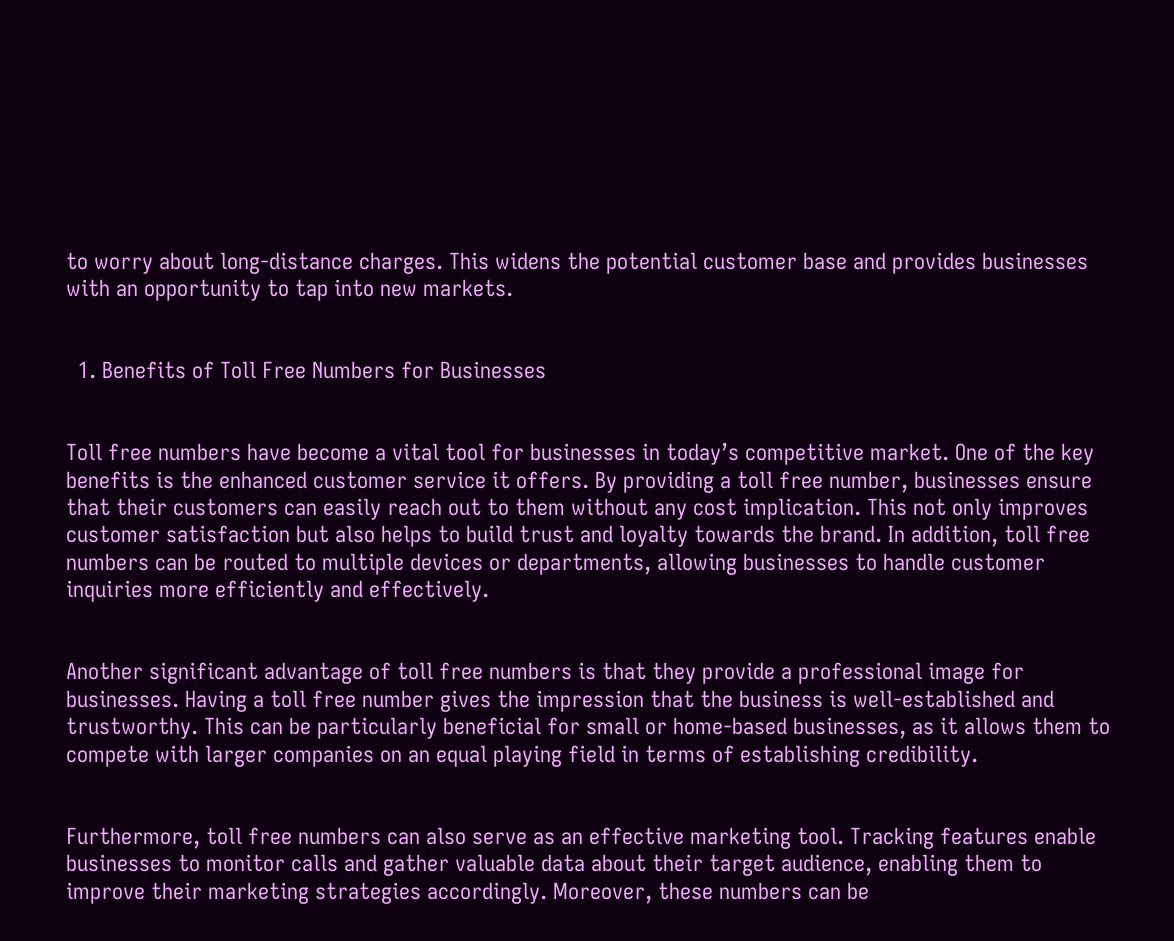to worry about long-distance charges. This widens the potential customer base and provides businesses with an opportunity to tap into new markets.


  1. Benefits of Toll Free Numbers for Businesses


Toll free numbers have become a vital tool for businesses in today’s competitive market. One of the key benefits is the enhanced customer service it offers. By providing a toll free number, businesses ensure that their customers can easily reach out to them without any cost implication. This not only improves customer satisfaction but also helps to build trust and loyalty towards the brand. In addition, toll free numbers can be routed to multiple devices or departments, allowing businesses to handle customer inquiries more efficiently and effectively.


Another significant advantage of toll free numbers is that they provide a professional image for businesses. Having a toll free number gives the impression that the business is well-established and trustworthy. This can be particularly beneficial for small or home-based businesses, as it allows them to compete with larger companies on an equal playing field in terms of establishing credibility.


Furthermore, toll free numbers can also serve as an effective marketing tool. Tracking features enable businesses to monitor calls and gather valuable data about their target audience, enabling them to improve their marketing strategies accordingly. Moreover, these numbers can be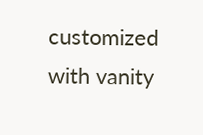customized with vanity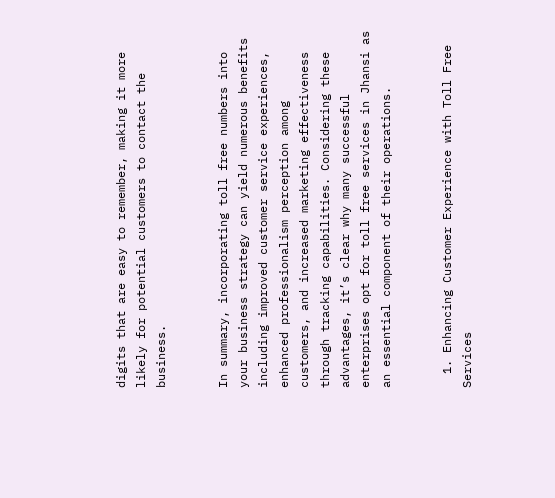digits that are easy to remember, making it more likely for potential customers to contact the business.


In summary, incorporating toll free numbers into your business strategy can yield numerous benefits including improved customer service experiences, enhanced professionalism perception among customers, and increased marketing effectiveness through tracking capabilities. Considering these advantages, it’s clear why many successful enterprises opt for toll free services in Jhansi as an essential component of their operations.


  1. Enhancing Customer Experience with Toll Free Services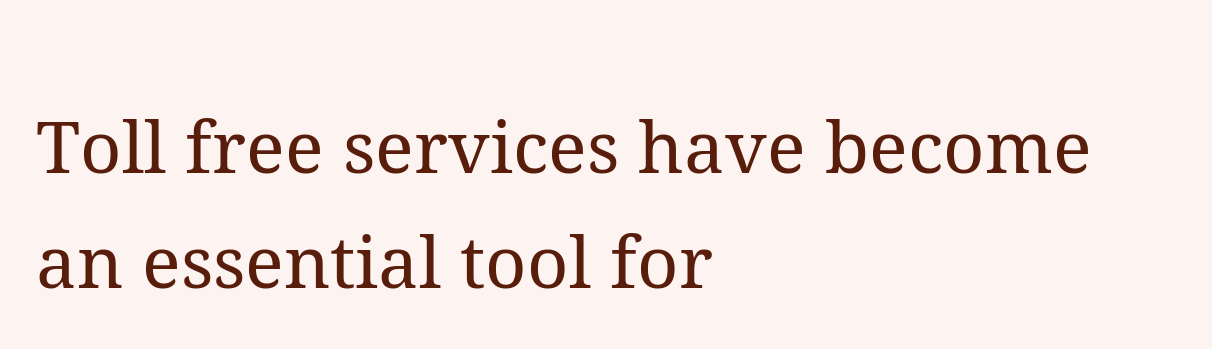Toll free services have become an essential tool for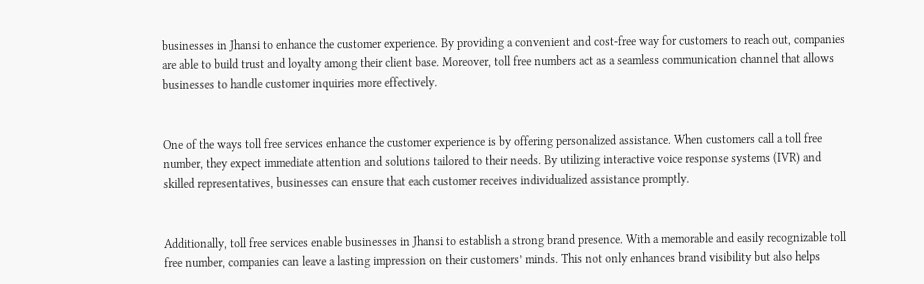businesses in Jhansi to enhance the customer experience. By providing a convenient and cost-free way for customers to reach out, companies are able to build trust and loyalty among their client base. Moreover, toll free numbers act as a seamless communication channel that allows businesses to handle customer inquiries more effectively.


One of the ways toll free services enhance the customer experience is by offering personalized assistance. When customers call a toll free number, they expect immediate attention and solutions tailored to their needs. By utilizing interactive voice response systems (IVR) and skilled representatives, businesses can ensure that each customer receives individualized assistance promptly.


Additionally, toll free services enable businesses in Jhansi to establish a strong brand presence. With a memorable and easily recognizable toll free number, companies can leave a lasting impression on their customers’ minds. This not only enhances brand visibility but also helps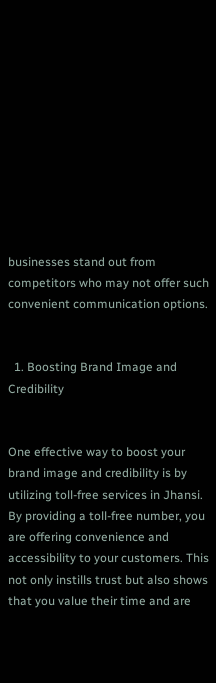businesses stand out from competitors who may not offer such convenient communication options.


  1. Boosting Brand Image and Credibility


One effective way to boost your brand image and credibility is by utilizing toll-free services in Jhansi. By providing a toll-free number, you are offering convenience and accessibility to your customers. This not only instills trust but also shows that you value their time and are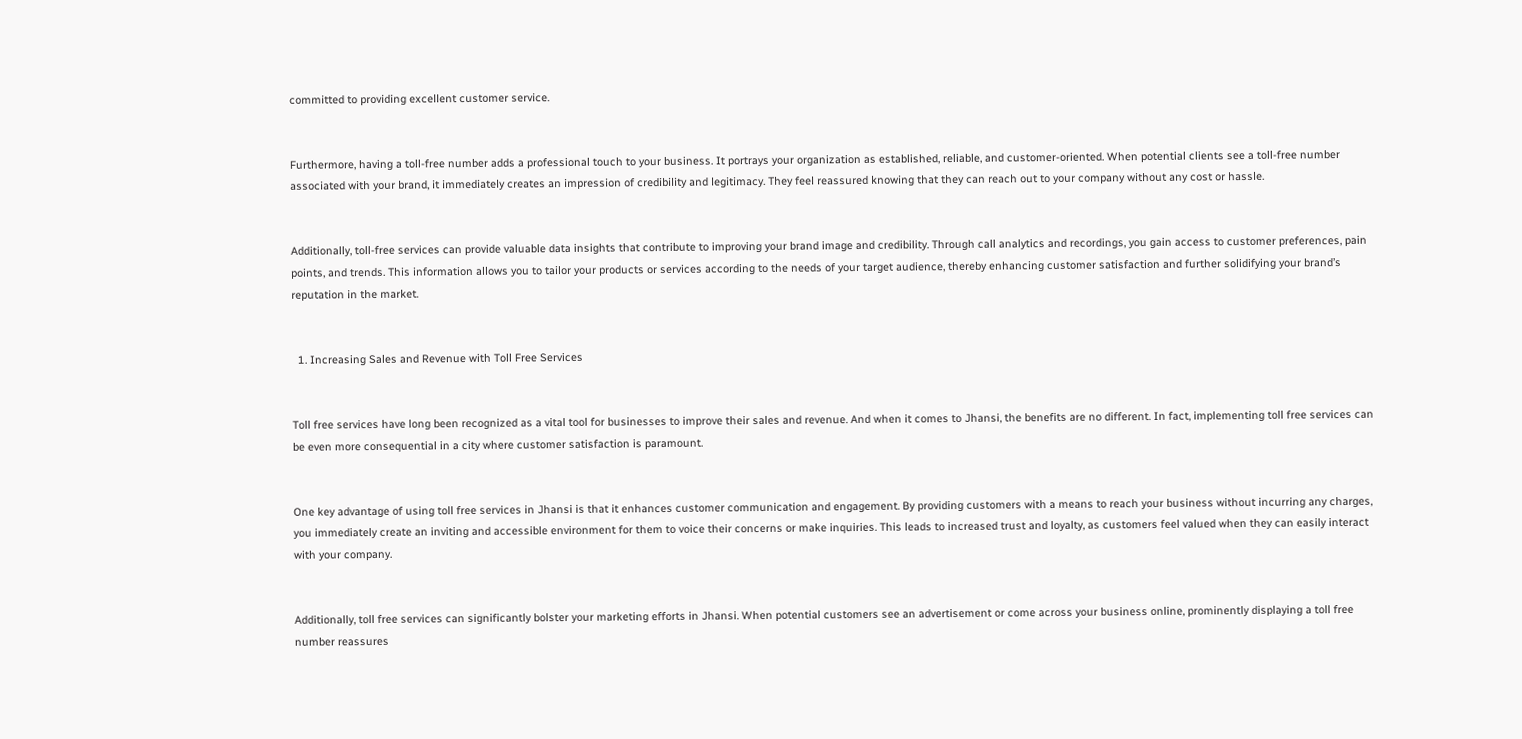committed to providing excellent customer service.


Furthermore, having a toll-free number adds a professional touch to your business. It portrays your organization as established, reliable, and customer-oriented. When potential clients see a toll-free number associated with your brand, it immediately creates an impression of credibility and legitimacy. They feel reassured knowing that they can reach out to your company without any cost or hassle.


Additionally, toll-free services can provide valuable data insights that contribute to improving your brand image and credibility. Through call analytics and recordings, you gain access to customer preferences, pain points, and trends. This information allows you to tailor your products or services according to the needs of your target audience, thereby enhancing customer satisfaction and further solidifying your brand’s reputation in the market.


  1. Increasing Sales and Revenue with Toll Free Services


Toll free services have long been recognized as a vital tool for businesses to improve their sales and revenue. And when it comes to Jhansi, the benefits are no different. In fact, implementing toll free services can be even more consequential in a city where customer satisfaction is paramount.


One key advantage of using toll free services in Jhansi is that it enhances customer communication and engagement. By providing customers with a means to reach your business without incurring any charges, you immediately create an inviting and accessible environment for them to voice their concerns or make inquiries. This leads to increased trust and loyalty, as customers feel valued when they can easily interact with your company.


Additionally, toll free services can significantly bolster your marketing efforts in Jhansi. When potential customers see an advertisement or come across your business online, prominently displaying a toll free number reassures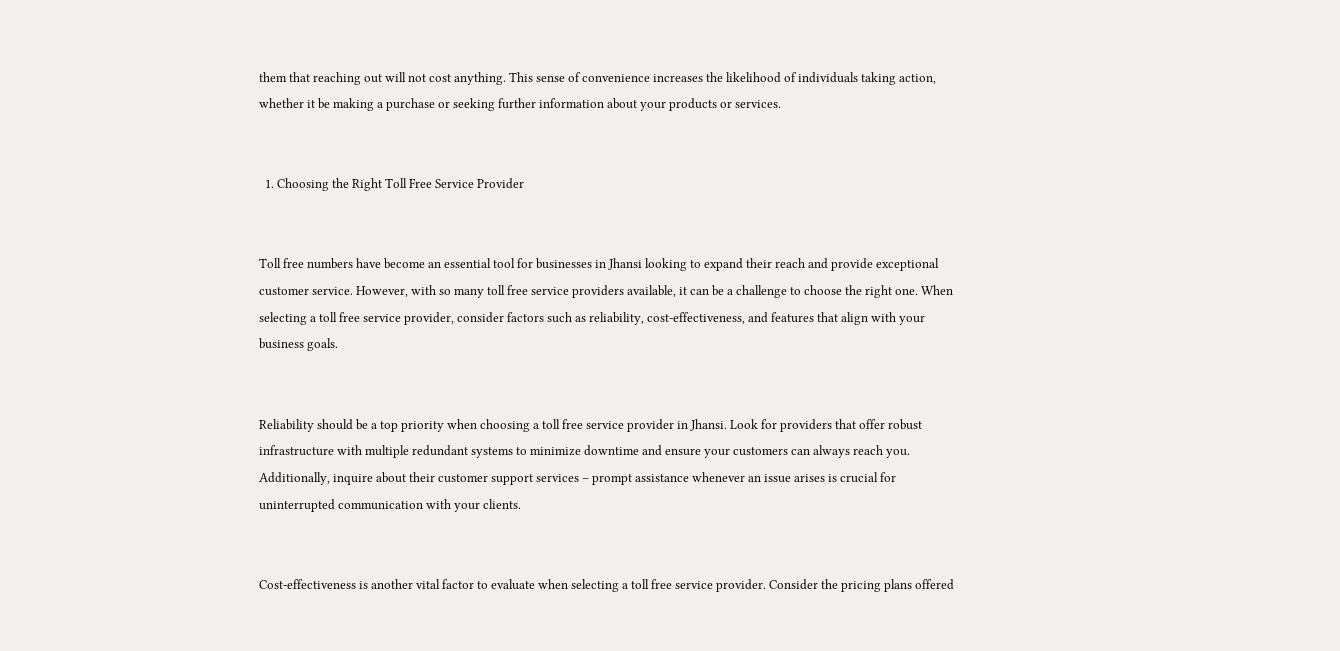them that reaching out will not cost anything. This sense of convenience increases the likelihood of individuals taking action, whether it be making a purchase or seeking further information about your products or services.


  1. Choosing the Right Toll Free Service Provider


Toll free numbers have become an essential tool for businesses in Jhansi looking to expand their reach and provide exceptional customer service. However, with so many toll free service providers available, it can be a challenge to choose the right one. When selecting a toll free service provider, consider factors such as reliability, cost-effectiveness, and features that align with your business goals.


Reliability should be a top priority when choosing a toll free service provider in Jhansi. Look for providers that offer robust infrastructure with multiple redundant systems to minimize downtime and ensure your customers can always reach you. Additionally, inquire about their customer support services – prompt assistance whenever an issue arises is crucial for uninterrupted communication with your clients.


Cost-effectiveness is another vital factor to evaluate when selecting a toll free service provider. Consider the pricing plans offered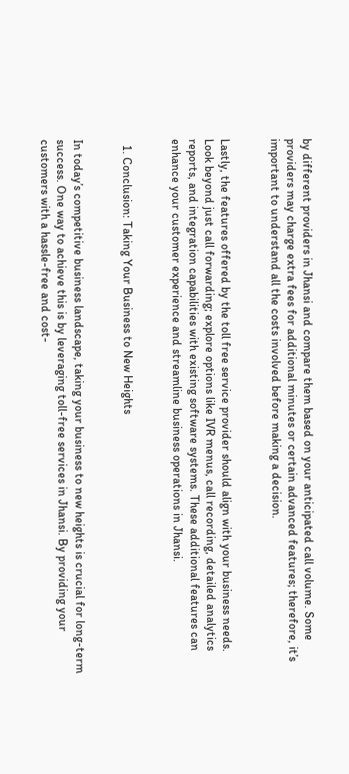by different providers in Jhansi and compare them based on your anticipated call volume. Some providers may charge extra fees for additional minutes or certain advanced features; therefore, it’s important to understand all the costs involved before making a decision.


Lastly, the features offered by the toll free service provider should align with your business needs. Look beyond just call forwarding; explore options like IVR menus, call recording, detailed analytics reports, and integration capabilities with existing software systems. These additional features can enhance your customer experience and streamline business operations in Jhansi.


  1. Conclusion: Taking Your Business to New Heights


In today’s competitive business landscape, taking your business to new heights is crucial for long-term success. One way to achieve this is by leveraging toll-free services in Jhansi. By providing your customers with a hassle-free and cost-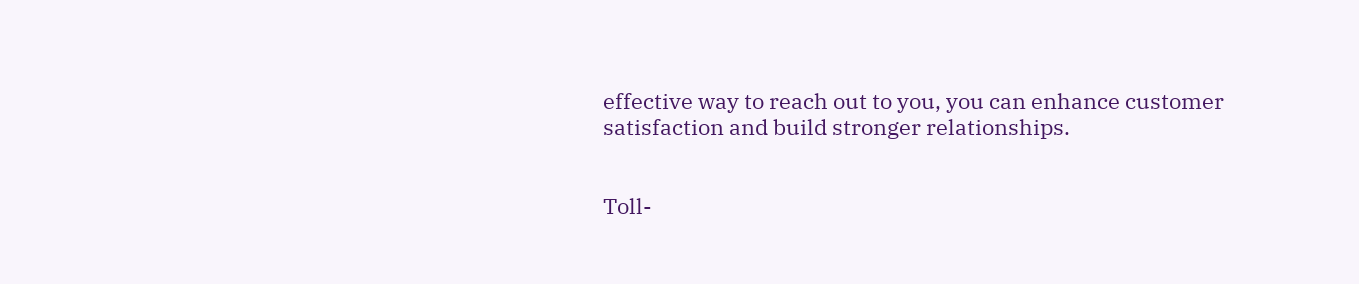effective way to reach out to you, you can enhance customer satisfaction and build stronger relationships.


Toll-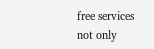free services not only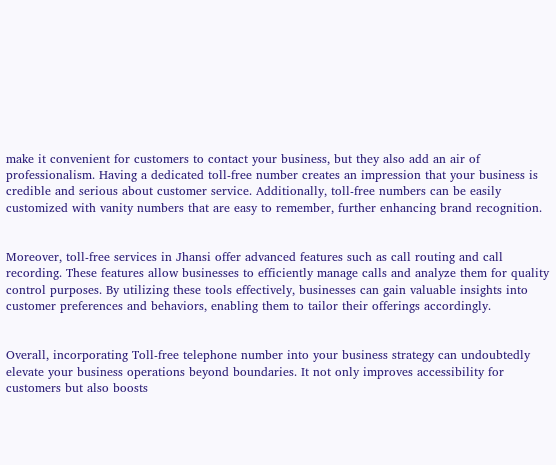make it convenient for customers to contact your business, but they also add an air of professionalism. Having a dedicated toll-free number creates an impression that your business is credible and serious about customer service. Additionally, toll-free numbers can be easily customized with vanity numbers that are easy to remember, further enhancing brand recognition.


Moreover, toll-free services in Jhansi offer advanced features such as call routing and call recording. These features allow businesses to efficiently manage calls and analyze them for quality control purposes. By utilizing these tools effectively, businesses can gain valuable insights into customer preferences and behaviors, enabling them to tailor their offerings accordingly.


Overall, incorporating Toll-free telephone number into your business strategy can undoubtedly elevate your business operations beyond boundaries. It not only improves accessibility for customers but also boosts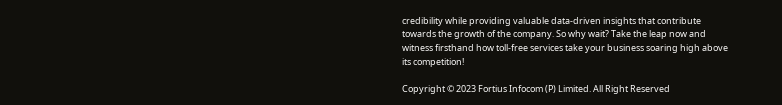credibility while providing valuable data-driven insights that contribute towards the growth of the company. So why wait? Take the leap now and witness firsthand how toll-free services take your business soaring high above its competition!

Copyright © 2023 Fortius Infocom (P) Limited. All Right Reserved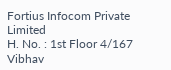Fortius Infocom Private Limited
H. No. : 1st Floor 4/167 Vibhav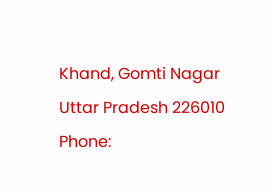Khand, Gomti Nagar
Uttar Pradesh 226010
Phone: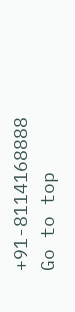+91-8114168888
Go to top